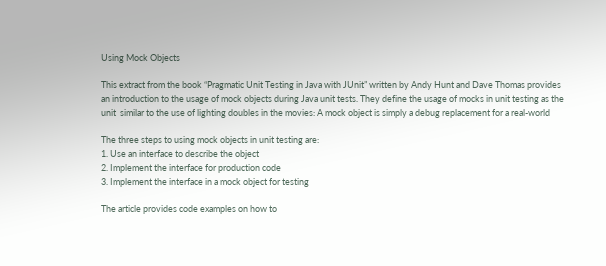Using Mock Objects

This extract from the book “Pragmatic Unit Testing in Java with JUnit” written by Andy Hunt and Dave Thomas provides an introduction to the usage of mock objects during Java unit tests. They define the usage of mocks in unit testing as the unit  similar to the use of lighting doubles in the movies: A mock object is simply a debug replacement for a real-world

The three steps to using mock objects in unit testing are:
1. Use an interface to describe the object
2. Implement the interface for production code
3. Implement the interface in a mock object for testing

The article provides code examples on how to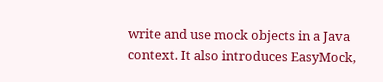write and use mock objects in a Java context. It also introduces EasyMock,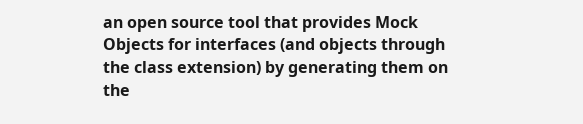an open source tool that provides Mock Objects for interfaces (and objects through the class extension) by generating them on the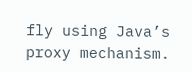fly using Java’s proxy mechanism.